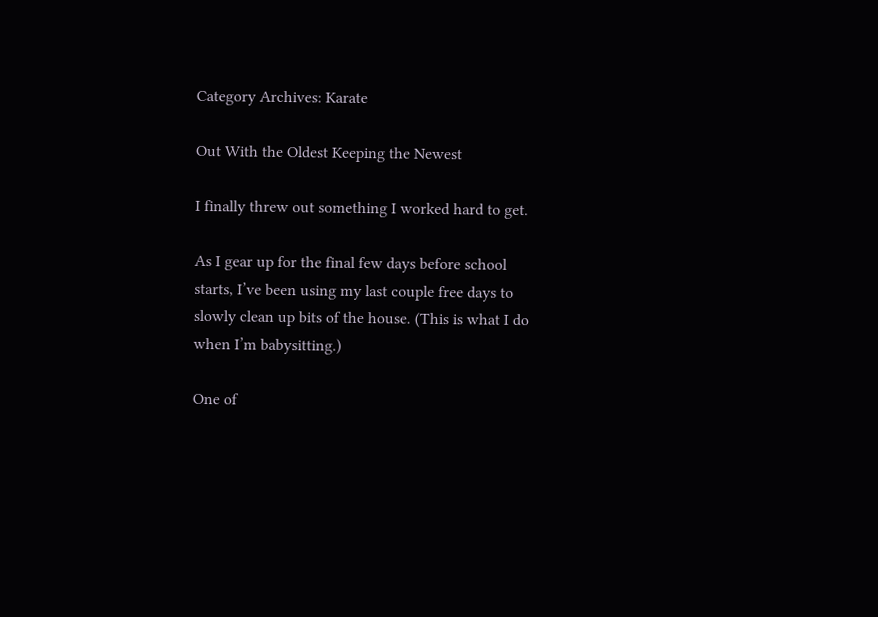Category Archives: Karate

Out With the Oldest Keeping the Newest

I finally threw out something I worked hard to get.

As I gear up for the final few days before school starts, I’ve been using my last couple free days to slowly clean up bits of the house. (This is what I do when I’m babysitting.)

One of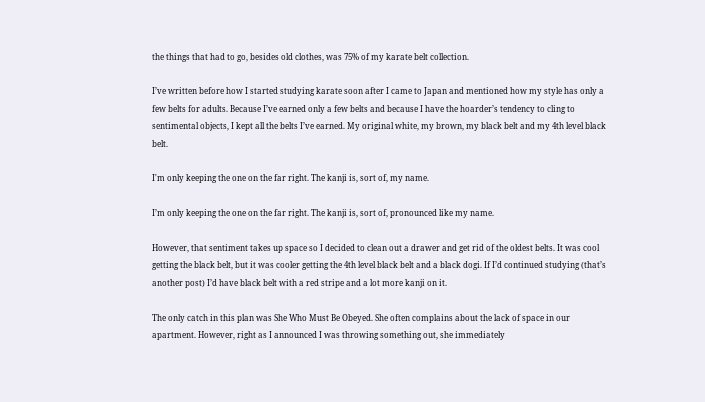the things that had to go, besides old clothes, was 75% of my karate belt collection.

I’ve written before how I started studying karate soon after I came to Japan and mentioned how my style has only a few belts for adults. Because I’ve earned only a few belts and because I have the hoarder’s tendency to cling to sentimental objects, I kept all the belts I’ve earned. My original white, my brown, my black belt and my 4th level black belt.

I'm only keeping the one on the far right. The kanji is, sort of, my name.

I’m only keeping the one on the far right. The kanji is, sort of, pronounced like my name.

However, that sentiment takes up space so I decided to clean out a drawer and get rid of the oldest belts. It was cool getting the black belt, but it was cooler getting the 4th level black belt and a black dogi. If I’d continued studying (that’s another post) I’d have black belt with a red stripe and a lot more kanji on it.

The only catch in this plan was She Who Must Be Obeyed. She often complains about the lack of space in our apartment. However, right as I announced I was throwing something out, she immediately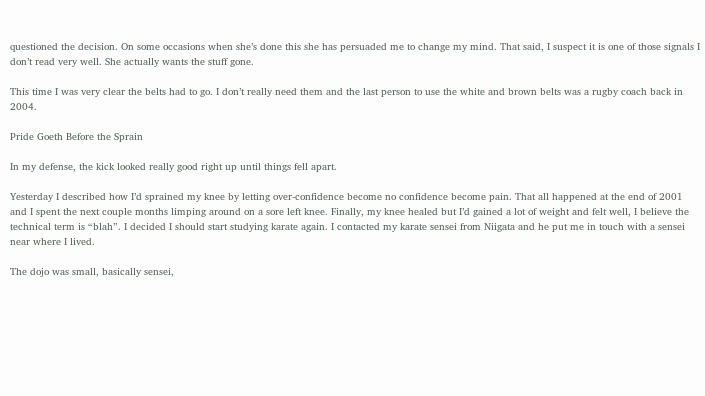questioned the decision. On some occasions when she’s done this she has persuaded me to change my mind. That said, I suspect it is one of those signals I don’t read very well. She actually wants the stuff gone.

This time I was very clear the belts had to go. I don’t really need them and the last person to use the white and brown belts was a rugby coach back in 2004.

Pride Goeth Before the Sprain

In my defense, the kick looked really good right up until things fell apart.

Yesterday I described how I’d sprained my knee by letting over-confidence become no confidence become pain. That all happened at the end of 2001 and I spent the next couple months limping around on a sore left knee. Finally, my knee healed but I’d gained a lot of weight and felt well, I believe the technical term is “blah”. I decided I should start studying karate again. I contacted my karate sensei from Niigata and he put me in touch with a sensei near where I lived.

The dojo was small, basically sensei,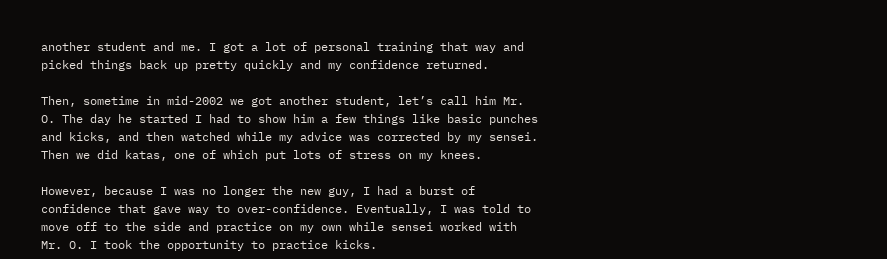another student and me. I got a lot of personal training that way and picked things back up pretty quickly and my confidence returned.

Then, sometime in mid-2002 we got another student, let’s call him Mr. O. The day he started I had to show him a few things like basic punches and kicks, and then watched while my advice was corrected by my sensei. Then we did katas, one of which put lots of stress on my knees.

However, because I was no longer the new guy, I had a burst of confidence that gave way to over-confidence. Eventually, I was told to move off to the side and practice on my own while sensei worked with Mr. O. I took the opportunity to practice kicks.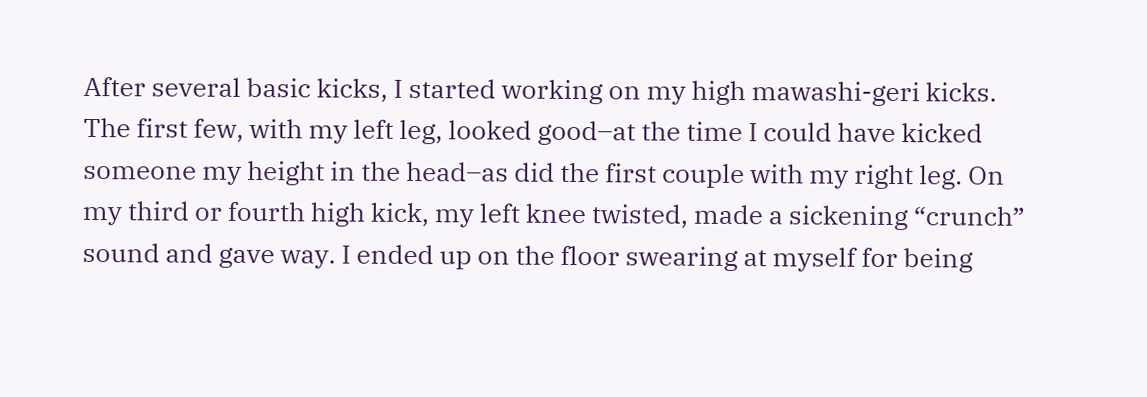After several basic kicks, I started working on my high mawashi-geri kicks. The first few, with my left leg, looked good–at the time I could have kicked someone my height in the head–as did the first couple with my right leg. On my third or fourth high kick, my left knee twisted, made a sickening “crunch” sound and gave way. I ended up on the floor swearing at myself for being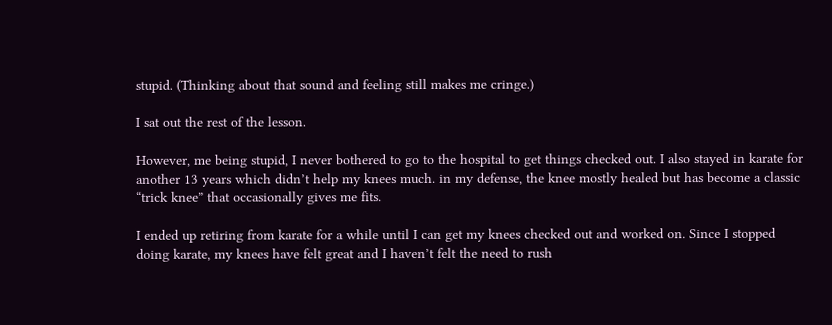stupid. (Thinking about that sound and feeling still makes me cringe.)

I sat out the rest of the lesson.

However, me being stupid, I never bothered to go to the hospital to get things checked out. I also stayed in karate for another 13 years which didn’t help my knees much. in my defense, the knee mostly healed but has become a classic “trick knee” that occasionally gives me fits.

I ended up retiring from karate for a while until I can get my knees checked out and worked on. Since I stopped doing karate, my knees have felt great and I haven’t felt the need to rush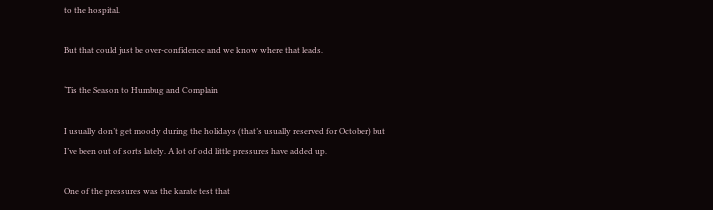to the hospital.

But that could just be over-confidence and we know where that leads.

‘Tis the Season to Humbug and Complain

I usually don’t get moody during the holidays (that’s usually reserved for October) but I’ve been out of sorts lately. A lot of odd little pressures have added up.

One of the pressures was the karate test that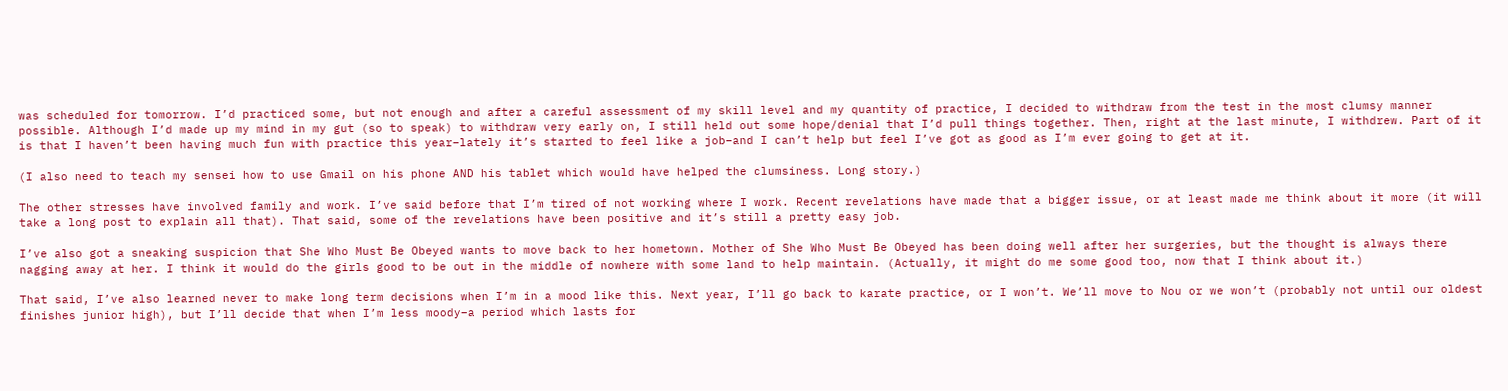was scheduled for tomorrow. I’d practiced some, but not enough and after a careful assessment of my skill level and my quantity of practice, I decided to withdraw from the test in the most clumsy manner possible. Although I’d made up my mind in my gut (so to speak) to withdraw very early on, I still held out some hope/denial that I’d pull things together. Then, right at the last minute, I withdrew. Part of it is that I haven’t been having much fun with practice this year–lately it’s started to feel like a job–and I can’t help but feel I’ve got as good as I’m ever going to get at it.

(I also need to teach my sensei how to use Gmail on his phone AND his tablet which would have helped the clumsiness. Long story.)

The other stresses have involved family and work. I’ve said before that I’m tired of not working where I work. Recent revelations have made that a bigger issue, or at least made me think about it more (it will take a long post to explain all that). That said, some of the revelations have been positive and it’s still a pretty easy job.

I’ve also got a sneaking suspicion that She Who Must Be Obeyed wants to move back to her hometown. Mother of She Who Must Be Obeyed has been doing well after her surgeries, but the thought is always there nagging away at her. I think it would do the girls good to be out in the middle of nowhere with some land to help maintain. (Actually, it might do me some good too, now that I think about it.)

That said, I’ve also learned never to make long term decisions when I’m in a mood like this. Next year, I’ll go back to karate practice, or I won’t. We’ll move to Nou or we won’t (probably not until our oldest finishes junior high), but I’ll decide that when I’m less moody–a period which lasts for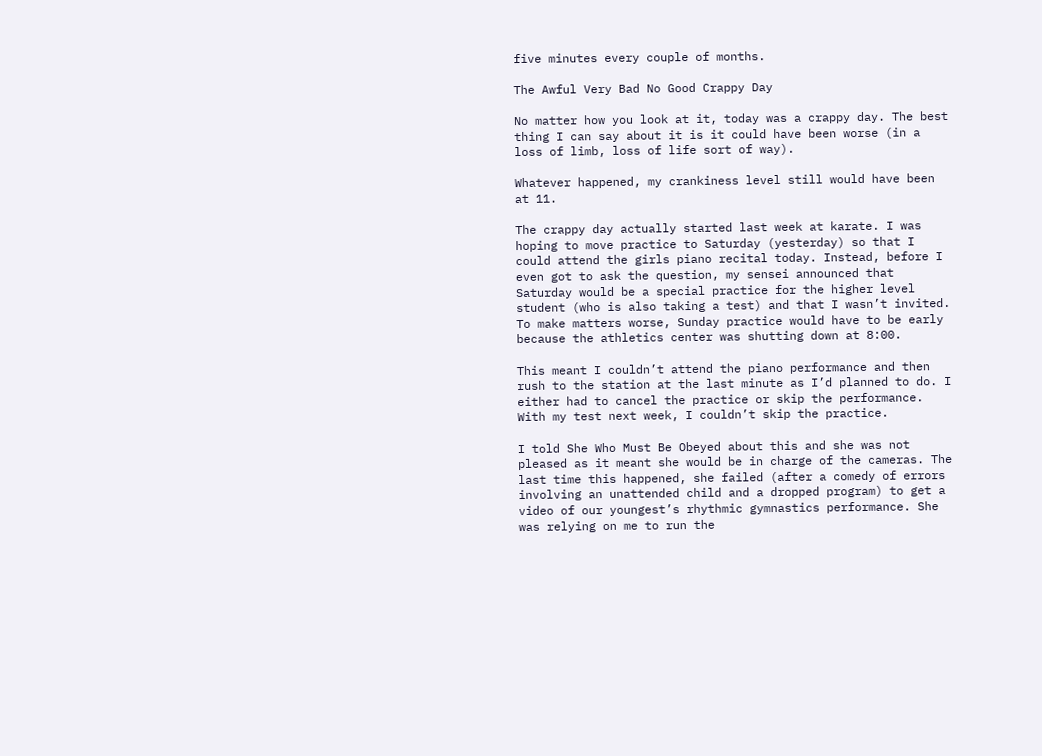five minutes every couple of months.

The Awful Very Bad No Good Crappy Day

No matter how you look at it, today was a crappy day. The best thing I can say about it is it could have been worse (in a loss of limb, loss of life sort of way).

Whatever happened, my crankiness level still would have been at 11.

The crappy day actually started last week at karate. I was hoping to move practice to Saturday (yesterday) so that I could attend the girls piano recital today. Instead, before I even got to ask the question, my sensei announced that Saturday would be a special practice for the higher level student (who is also taking a test) and that I wasn’t invited. To make matters worse, Sunday practice would have to be early because the athletics center was shutting down at 8:00.

This meant I couldn’t attend the piano performance and then rush to the station at the last minute as I’d planned to do. I either had to cancel the practice or skip the performance. With my test next week, I couldn’t skip the practice.

I told She Who Must Be Obeyed about this and she was not pleased as it meant she would be in charge of the cameras. The last time this happened, she failed (after a comedy of errors involving an unattended child and a dropped program) to get a video of our youngest’s rhythmic gymnastics performance. She was relying on me to run the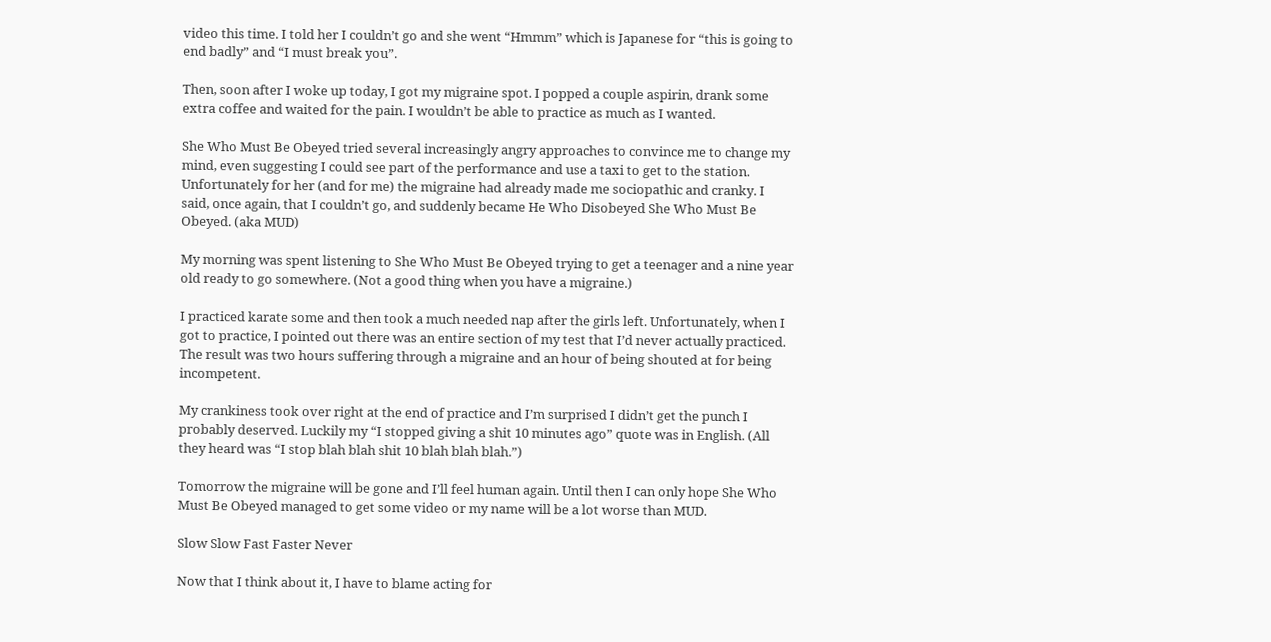video this time. I told her I couldn’t go and she went “Hmmm” which is Japanese for “this is going to end badly” and “I must break you”.

Then, soon after I woke up today, I got my migraine spot. I popped a couple aspirin, drank some extra coffee and waited for the pain. I wouldn’t be able to practice as much as I wanted.

She Who Must Be Obeyed tried several increasingly angry approaches to convince me to change my mind, even suggesting I could see part of the performance and use a taxi to get to the station. Unfortunately for her (and for me) the migraine had already made me sociopathic and cranky. I said, once again, that I couldn’t go, and suddenly became He Who Disobeyed She Who Must Be Obeyed. (aka MUD)

My morning was spent listening to She Who Must Be Obeyed trying to get a teenager and a nine year old ready to go somewhere. (Not a good thing when you have a migraine.)

I practiced karate some and then took a much needed nap after the girls left. Unfortunately, when I got to practice, I pointed out there was an entire section of my test that I’d never actually practiced. The result was two hours suffering through a migraine and an hour of being shouted at for being incompetent.

My crankiness took over right at the end of practice and I’m surprised I didn’t get the punch I probably deserved. Luckily my “I stopped giving a shit 10 minutes ago” quote was in English. (All they heard was “I stop blah blah shit 10 blah blah blah.”)

Tomorrow the migraine will be gone and I’ll feel human again. Until then I can only hope She Who Must Be Obeyed managed to get some video or my name will be a lot worse than MUD.

Slow Slow Fast Faster Never

Now that I think about it, I have to blame acting for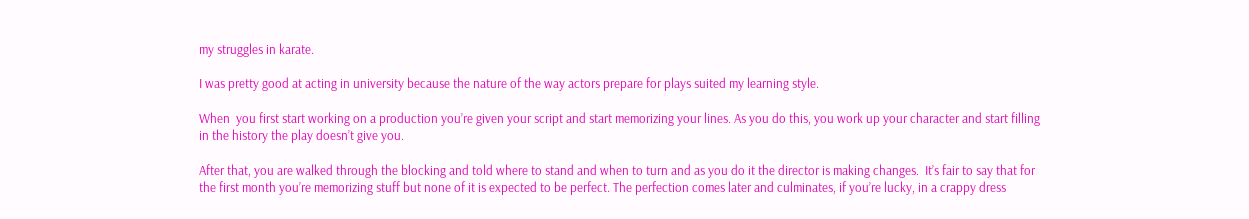my struggles in karate.

I was pretty good at acting in university because the nature of the way actors prepare for plays suited my learning style.

When  you first start working on a production you’re given your script and start memorizing your lines. As you do this, you work up your character and start filling in the history the play doesn’t give you.

After that, you are walked through the blocking and told where to stand and when to turn and as you do it the director is making changes.  It’s fair to say that for the first month you’re memorizing stuff but none of it is expected to be perfect. The perfection comes later and culminates, if you’re lucky, in a crappy dress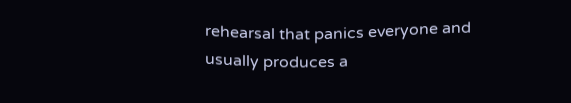rehearsal that panics everyone and usually produces a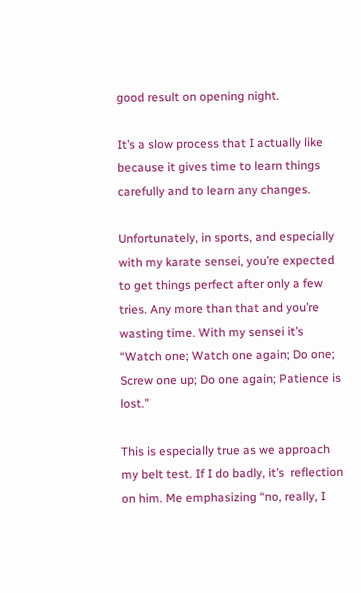good result on opening night.

It’s a slow process that I actually like because it gives time to learn things carefully and to learn any changes.

Unfortunately, in sports, and especially with my karate sensei, you’re expected to get things perfect after only a few tries. Any more than that and you’re wasting time. With my sensei it’s “Watch one; Watch one again; Do one; Screw one up; Do one again; Patience is lost.”

This is especially true as we approach my belt test. If I do badly, it’s  reflection on him. Me emphasizing “no, really, I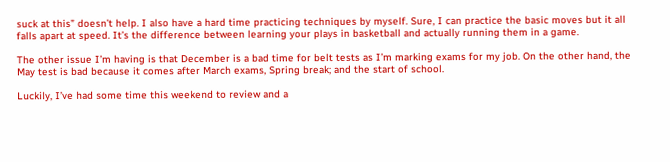suck at this” doesn’t help. I also have a hard time practicing techniques by myself. Sure, I can practice the basic moves but it all falls apart at speed. It’s the difference between learning your plays in basketball and actually running them in a game.

The other issue I’m having is that December is a bad time for belt tests as I’m marking exams for my job. On the other hand, the May test is bad because it comes after March exams, Spring break; and the start of school.

Luckily, I’ve had some time this weekend to review and a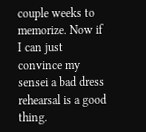couple weeks to memorize. Now if I can just convince my sensei a bad dress rehearsal is a good thing.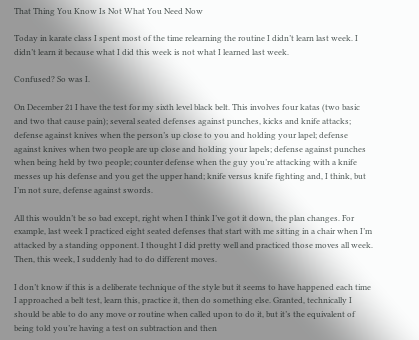That Thing You Know Is Not What You Need Now

Today in karate class I spent most of the time relearning the routine I didn’t learn last week. I didn’t learn it because what I did this week is not what I learned last week.

Confused? So was I.

On December 21 I have the test for my sixth level black belt. This involves four katas (two basic and two that cause pain); several seated defenses against punches, kicks and knife attacks; defense against knives when the person’s up close to you and holding your lapel; defense against knives when two people are up close and holding your lapels; defense against punches when being held by two people; counter defense when the guy you’re attacking with a knife messes up his defense and you get the upper hand; knife versus knife fighting and, I think, but I’m not sure, defense against swords.

All this wouldn’t be so bad except, right when I think I’ve got it down, the plan changes. For example, last week I practiced eight seated defenses that start with me sitting in a chair when I’m attacked by a standing opponent. I thought I did pretty well and practiced those moves all week. Then, this week, I suddenly had to do different moves.

I don’t know if this is a deliberate technique of the style but it seems to have happened each time I approached a belt test, learn this, practice it, then do something else. Granted, technically I should be able to do any move or routine when called upon to do it, but it’s the equivalent of being told you’re having a test on subtraction and then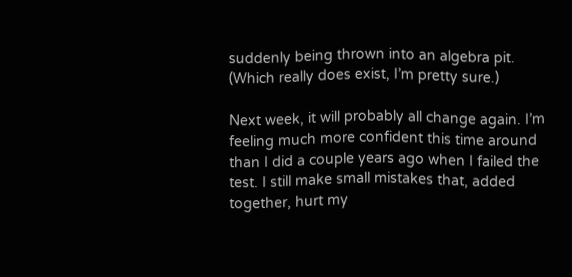suddenly being thrown into an algebra pit. (Which really does exist, I’m pretty sure.)

Next week, it will probably all change again. I’m feeling much more confident this time around than I did a couple years ago when I failed the test. I still make small mistakes that, added together, hurt my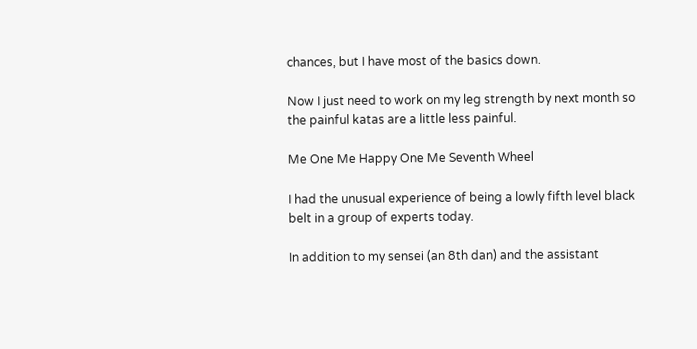chances, but I have most of the basics down.

Now I just need to work on my leg strength by next month so the painful katas are a little less painful.

Me One Me Happy One Me Seventh Wheel

I had the unusual experience of being a lowly fifth level black belt in a group of experts today.

In addition to my sensei (an 8th dan) and the assistant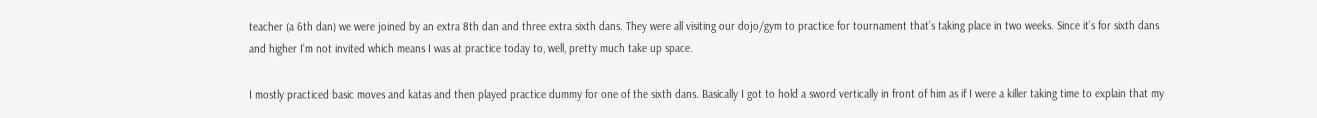teacher (a 6th dan) we were joined by an extra 8th dan and three extra sixth dans. They were all visiting our dojo/gym to practice for tournament that’s taking place in two weeks. Since it’s for sixth dans and higher I’m not invited which means I was at practice today to, well, pretty much take up space.

I mostly practiced basic moves and katas and then played practice dummy for one of the sixth dans. Basically I got to hold a sword vertically in front of him as if I were a killer taking time to explain that my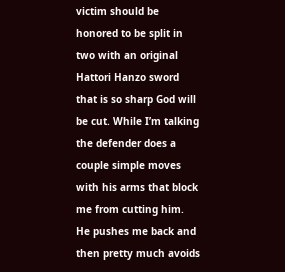victim should be honored to be split in two with an original Hattori Hanzo sword that is so sharp God will be cut. While I’m talking the defender does a couple simple moves with his arms that block me from cutting him. He pushes me back and then pretty much avoids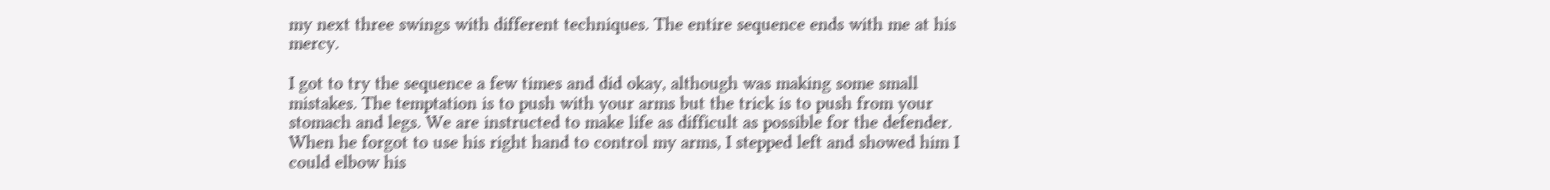my next three swings with different techniques. The entire sequence ends with me at his mercy.

I got to try the sequence a few times and did okay, although was making some small mistakes. The temptation is to push with your arms but the trick is to push from your stomach and legs. We are instructed to make life as difficult as possible for the defender. When he forgot to use his right hand to control my arms, I stepped left and showed him I could elbow his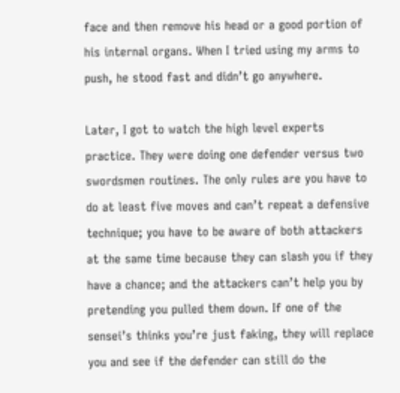face and then remove his head or a good portion of his internal organs. When I tried using my arms to push, he stood fast and didn’t go anywhere.

Later, I got to watch the high level experts practice. They were doing one defender versus two swordsmen routines. The only rules are you have to do at least five moves and can’t repeat a defensive technique; you have to be aware of both attackers at the same time because they can slash you if they have a chance; and the attackers can’t help you by pretending you pulled them down. If one of the sensei’s thinks you’re just faking, they will replace you and see if the defender can still do the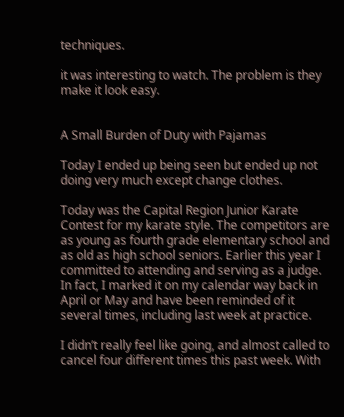techniques.

it was interesting to watch. The problem is they make it look easy.


A Small Burden of Duty with Pajamas

Today I ended up being seen but ended up not doing very much except change clothes.

Today was the Capital Region Junior Karate Contest for my karate style. The competitors are as young as fourth grade elementary school and as old as high school seniors. Earlier this year I committed to attending and serving as a judge. In fact, I marked it on my calendar way back in April or May and have been reminded of it several times, including last week at practice.

I didn’t really feel like going, and almost called to cancel four different times this past week. With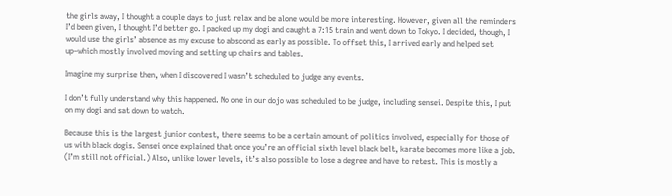the girls away, I thought a couple days to just relax and be alone would be more interesting. However, given all the reminders I’d been given, I thought I’d better go. I packed up my dogi and caught a 7:15 train and went down to Tokyo. I decided, though, I would use the girls’ absence as my excuse to abscond as early as possible. To offset this, I arrived early and helped set up–which mostly involved moving and setting up chairs and tables.

Imagine my surprise then, when I discovered I wasn’t scheduled to judge any events.

I don’t fully understand why this happened. No one in our dojo was scheduled to be judge, including sensei. Despite this, I put on my dogi and sat down to watch.

Because this is the largest junior contest, there seems to be a certain amount of politics involved, especially for those of us with black dogis. Sensei once explained that once you’re an official sixth level black belt, karate becomes more like a job. (I’m still not official.) Also, unlike lower levels, it’s also possible to lose a degree and have to retest. This is mostly a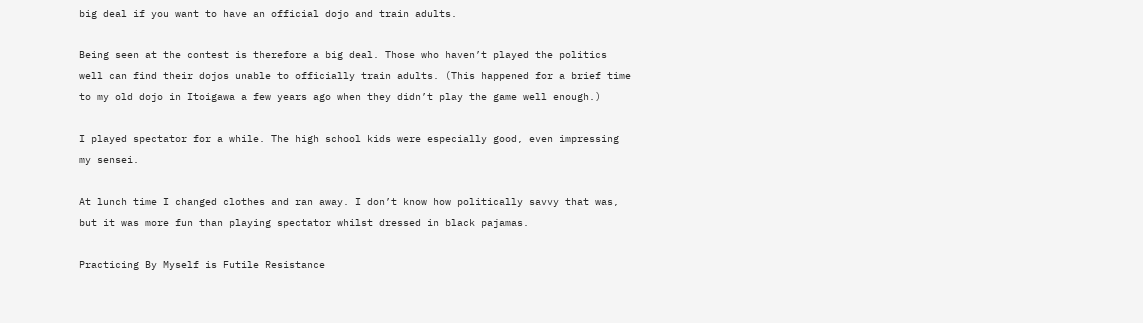big deal if you want to have an official dojo and train adults.

Being seen at the contest is therefore a big deal. Those who haven’t played the politics well can find their dojos unable to officially train adults. (This happened for a brief time to my old dojo in Itoigawa a few years ago when they didn’t play the game well enough.)

I played spectator for a while. The high school kids were especially good, even impressing my sensei.

At lunch time I changed clothes and ran away. I don’t know how politically savvy that was, but it was more fun than playing spectator whilst dressed in black pajamas.

Practicing By Myself is Futile Resistance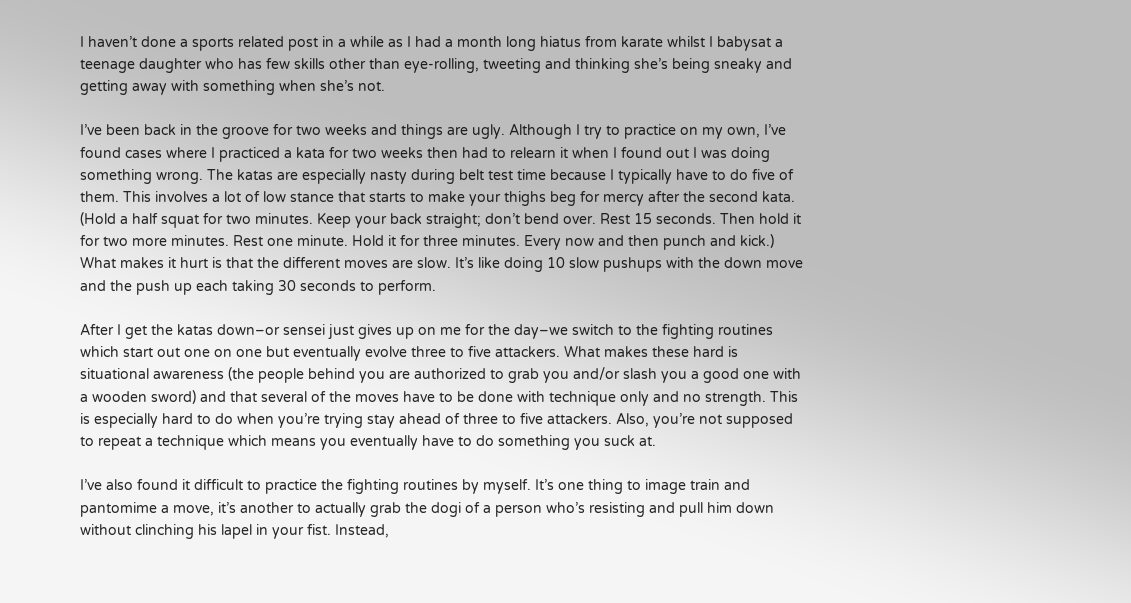I haven’t done a sports related post in a while as I had a month long hiatus from karate whilst I babysat a teenage daughter who has few skills other than eye-rolling, tweeting and thinking she’s being sneaky and getting away with something when she’s not.

I’ve been back in the groove for two weeks and things are ugly. Although I try to practice on my own, I’ve found cases where I practiced a kata for two weeks then had to relearn it when I found out I was doing something wrong. The katas are especially nasty during belt test time because I typically have to do five of them. This involves a lot of low stance that starts to make your thighs beg for mercy after the second kata. (Hold a half squat for two minutes. Keep your back straight; don’t bend over. Rest 15 seconds. Then hold it for two more minutes. Rest one minute. Hold it for three minutes. Every now and then punch and kick.) What makes it hurt is that the different moves are slow. It’s like doing 10 slow pushups with the down move and the push up each taking 30 seconds to perform.

After I get the katas down–or sensei just gives up on me for the day–we switch to the fighting routines which start out one on one but eventually evolve three to five attackers. What makes these hard is situational awareness (the people behind you are authorized to grab you and/or slash you a good one with a wooden sword) and that several of the moves have to be done with technique only and no strength. This is especially hard to do when you’re trying stay ahead of three to five attackers. Also, you’re not supposed to repeat a technique which means you eventually have to do something you suck at.

I’ve also found it difficult to practice the fighting routines by myself. It’s one thing to image train and pantomime a move, it’s another to actually grab the dogi of a person who’s resisting and pull him down without clinching his lapel in your fist. Instead,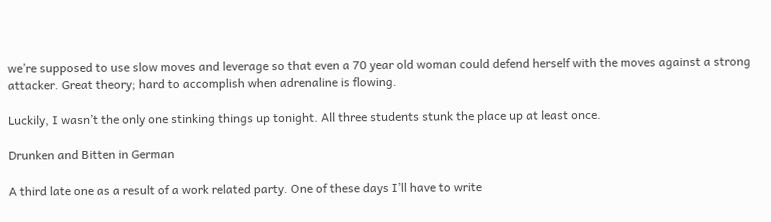we’re supposed to use slow moves and leverage so that even a 70 year old woman could defend herself with the moves against a strong attacker. Great theory; hard to accomplish when adrenaline is flowing.

Luckily, I wasn’t the only one stinking things up tonight. All three students stunk the place up at least once.

Drunken and Bitten in German

A third late one as a result of a work related party. One of these days I’ll have to write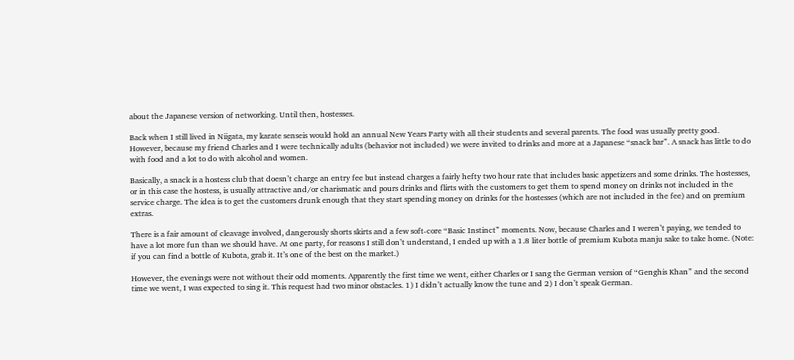about the Japanese version of networking. Until then, hostesses.

Back when I still lived in Niigata, my karate senseis would hold an annual New Years Party with all their students and several parents. The food was usually pretty good. However, because my friend Charles and I were technically adults (behavior not included) we were invited to drinks and more at a Japanese “snack bar”. A snack has little to do with food and a lot to do with alcohol and women.

Basically, a snack is a hostess club that doesn’t charge an entry fee but instead charges a fairly hefty two hour rate that includes basic appetizers and some drinks. The hostesses, or in this case the hostess, is usually attractive and/or charismatic and pours drinks and flirts with the customers to get them to spend money on drinks not included in the service charge. The idea is to get the customers drunk enough that they start spending money on drinks for the hostesses (which are not included in the fee) and on premium extras.

There is a fair amount of cleavage involved, dangerously shorts skirts and a few soft-core “Basic Instinct” moments. Now, because Charles and I weren’t paying, we tended to have a lot more fun than we should have. At one party, for reasons I still don’t understand, I ended up with a 1.8 liter bottle of premium Kubota manju sake to take home. (Note: if you can find a bottle of Kubota, grab it. It’s one of the best on the market.)

However, the evenings were not without their odd moments. Apparently the first time we went, either Charles or I sang the German version of “Genghis Khan” and the second time we went, I was expected to sing it. This request had two minor obstacles. 1) I didn’t actually know the tune and 2) I don’t speak German.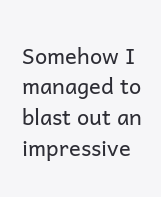Somehow I managed to blast out an impressive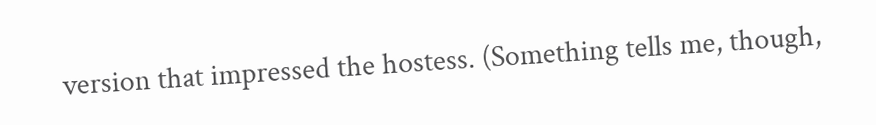version that impressed the hostess. (Something tells me, though,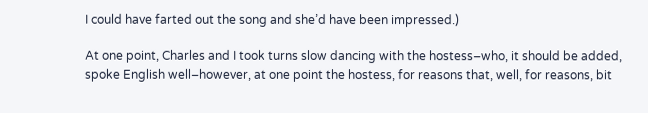I could have farted out the song and she’d have been impressed.)

At one point, Charles and I took turns slow dancing with the hostess–who, it should be added, spoke English well–however, at one point the hostess, for reasons that, well, for reasons, bit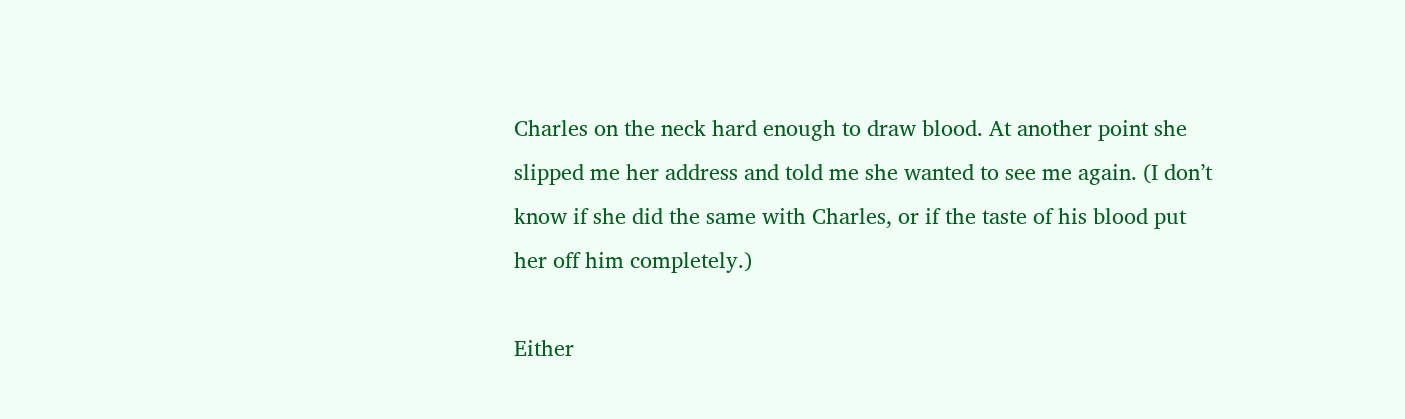Charles on the neck hard enough to draw blood. At another point she slipped me her address and told me she wanted to see me again. (I don’t know if she did the same with Charles, or if the taste of his blood put her off him completely.)

Either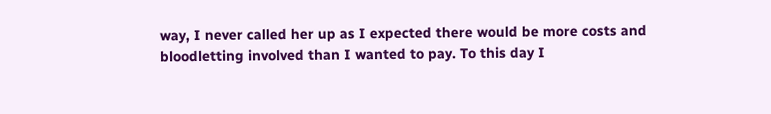way, I never called her up as I expected there would be more costs and bloodletting involved than I wanted to pay. To this day I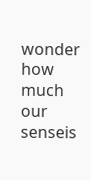wonder how much our senseis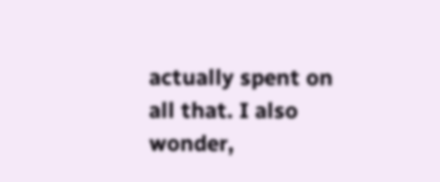actually spent on all that. I also wonder,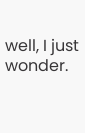well, I just wonder.